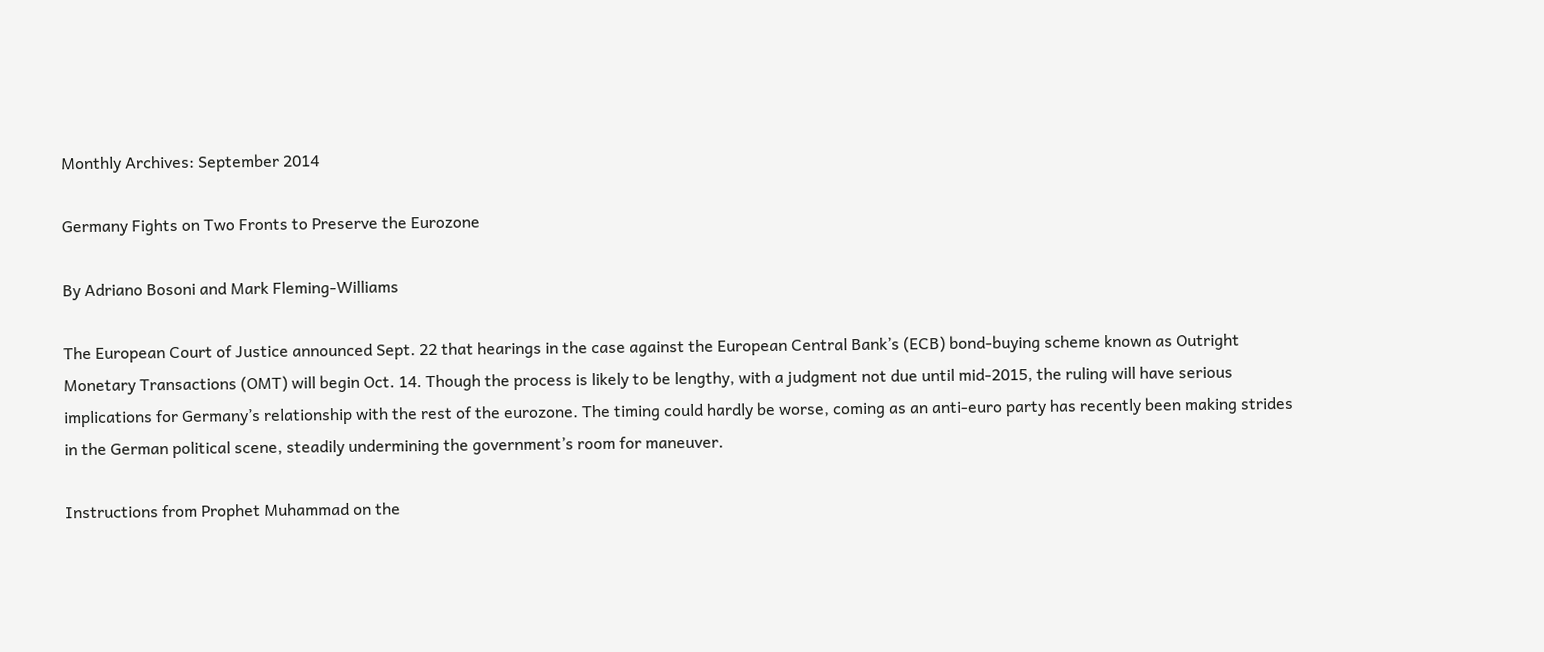Monthly Archives: September 2014

Germany Fights on Two Fronts to Preserve the Eurozone

By Adriano Bosoni and Mark Fleming-Williams

The European Court of Justice announced Sept. 22 that hearings in the case against the European Central Bank’s (ECB) bond-buying scheme known as Outright Monetary Transactions (OMT) will begin Oct. 14. Though the process is likely to be lengthy, with a judgment not due until mid-2015, the ruling will have serious implications for Germany’s relationship with the rest of the eurozone. The timing could hardly be worse, coming as an anti-euro party has recently been making strides in the German political scene, steadily undermining the government’s room for maneuver.

Instructions from Prophet Muhammad on the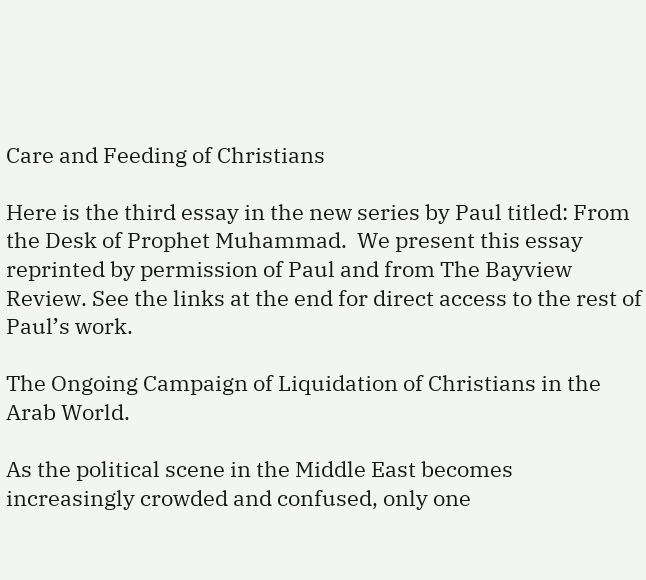Care and Feeding of Christians

Here is the third essay in the new series by Paul titled: From the Desk of Prophet Muhammad.  We present this essay reprinted by permission of Paul and from The Bayview Review. See the links at the end for direct access to the rest of Paul’s work.

The Ongoing Campaign of Liquidation of Christians in the Arab World.

As the political scene in the Middle East becomes increasingly crowded and confused, only one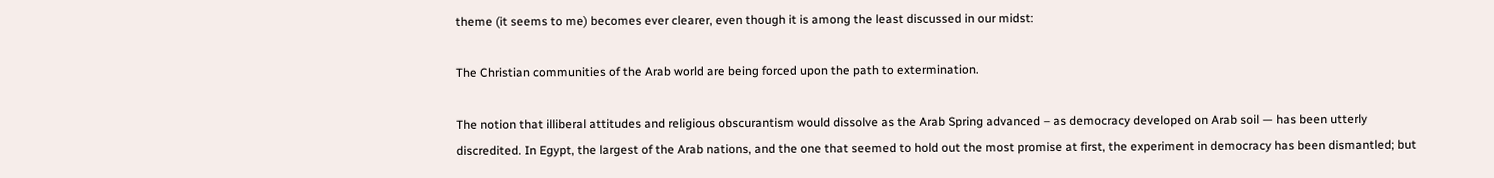theme (it seems to me) becomes ever clearer, even though it is among the least discussed in our midst:

The Christian communities of the Arab world are being forced upon the path to extermination.

The notion that illiberal attitudes and religious obscurantism would dissolve as the Arab Spring advanced – as democracy developed on Arab soil — has been utterly discredited. In Egypt, the largest of the Arab nations, and the one that seemed to hold out the most promise at first, the experiment in democracy has been dismantled; but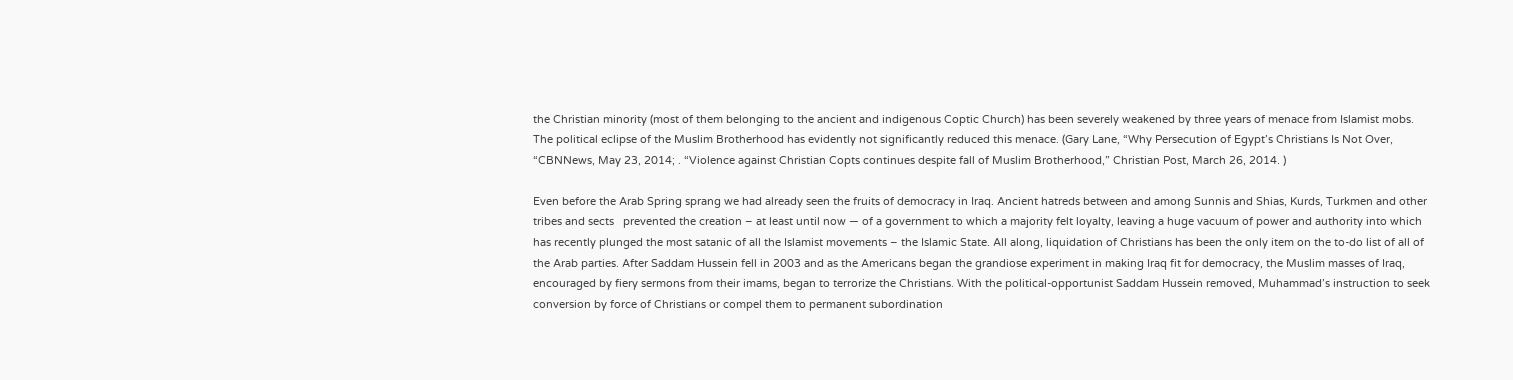the Christian minority (most of them belonging to the ancient and indigenous Coptic Church) has been severely weakened by three years of menace from Islamist mobs. The political eclipse of the Muslim Brotherhood has evidently not significantly reduced this menace. (Gary Lane, “Why Persecution of Egypt’s Christians Is Not Over, “CBNNews, May 23, 2014; . “Violence against Christian Copts continues despite fall of Muslim Brotherhood,” Christian Post, March 26, 2014. )

Even before the Arab Spring sprang we had already seen the fruits of democracy in Iraq. Ancient hatreds between and among Sunnis and Shias, Kurds, Turkmen and other tribes and sects   prevented the creation – at least until now — of a government to which a majority felt loyalty, leaving a huge vacuum of power and authority into which has recently plunged the most satanic of all the Islamist movements – the Islamic State. All along, liquidation of Christians has been the only item on the to-do list of all of the Arab parties. After Saddam Hussein fell in 2003 and as the Americans began the grandiose experiment in making Iraq fit for democracy, the Muslim masses of Iraq, encouraged by fiery sermons from their imams, began to terrorize the Christians. With the political-opportunist Saddam Hussein removed, Muhammad’s instruction to seek conversion by force of Christians or compel them to permanent subordination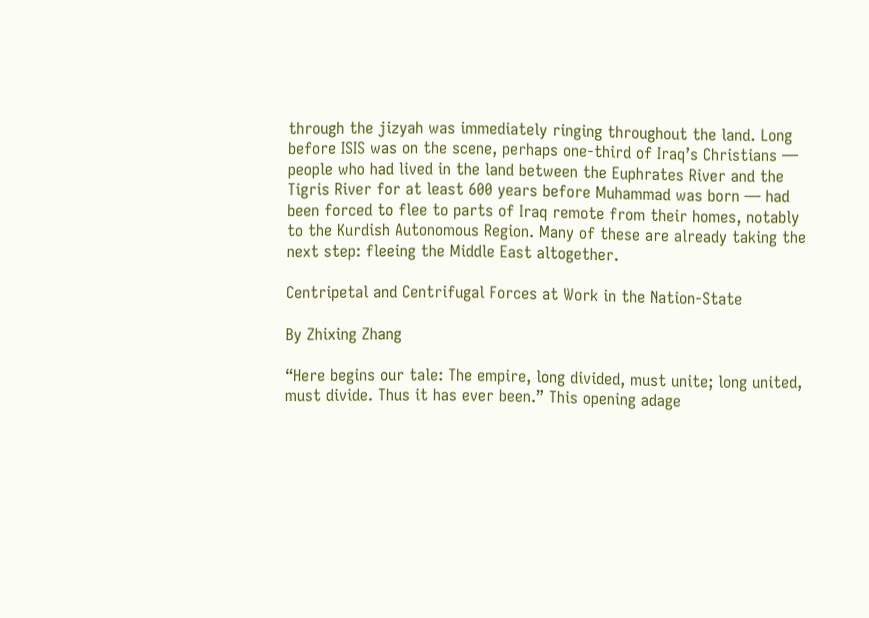through the jizyah was immediately ringing throughout the land. Long before ISIS was on the scene, perhaps one-third of Iraq’s Christians — people who had lived in the land between the Euphrates River and the Tigris River for at least 600 years before Muhammad was born — had been forced to flee to parts of Iraq remote from their homes, notably to the Kurdish Autonomous Region. Many of these are already taking the next step: fleeing the Middle East altogether.

Centripetal and Centrifugal Forces at Work in the Nation-State

By Zhixing Zhang

“Here begins our tale: The empire, long divided, must unite; long united, must divide. Thus it has ever been.” This opening adage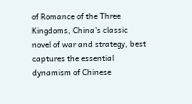of Romance of the Three Kingdoms, China’s classic novel of war and strategy, best captures the essential dynamism of Chinese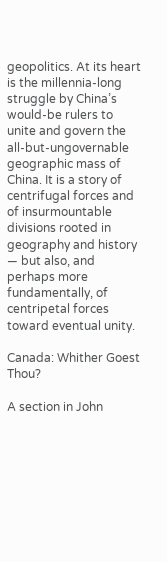geopolitics. At its heart is the millennia-long struggle by China’s would-be rulers to unite and govern the all-but-ungovernable geographic mass of China. It is a story of centrifugal forces and of insurmountable divisions rooted in geography and history — but also, and perhaps more fundamentally, of centripetal forces toward eventual unity.

Canada: Whither Goest Thou?

A section in John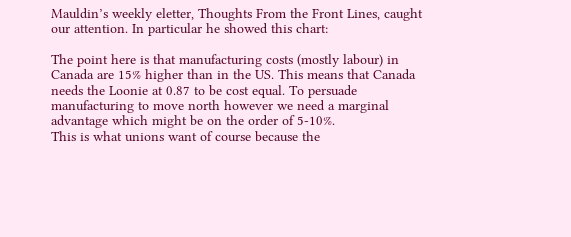Mauldin’s weekly eletter, Thoughts From the Front Lines, caught our attention. In particular he showed this chart:

The point here is that manufacturing costs (mostly labour) in Canada are 15% higher than in the US. This means that Canada needs the Loonie at 0.87 to be cost equal. To persuade manufacturing to move north however we need a marginal advantage which might be on the order of 5-10%.
This is what unions want of course because the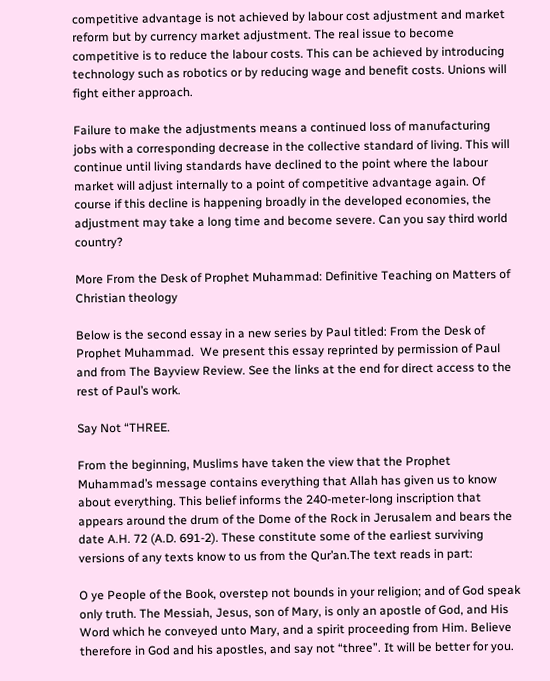competitive advantage is not achieved by labour cost adjustment and market reform but by currency market adjustment. The real issue to become competitive is to reduce the labour costs. This can be achieved by introducing technology such as robotics or by reducing wage and benefit costs. Unions will fight either approach.

Failure to make the adjustments means a continued loss of manufacturing jobs with a corresponding decrease in the collective standard of living. This will continue until living standards have declined to the point where the labour market will adjust internally to a point of competitive advantage again. Of course if this decline is happening broadly in the developed economies, the adjustment may take a long time and become severe. Can you say third world country?

More From the Desk of Prophet Muhammad: Definitive Teaching on Matters of Christian theology

Below is the second essay in a new series by Paul titled: From the Desk of Prophet Muhammad.  We present this essay reprinted by permission of Paul and from The Bayview Review. See the links at the end for direct access to the rest of Paul’s work.

Say Not “THREE.

From the beginning, Muslims have taken the view that the Prophet Muhammad’s message contains everything that Allah has given us to know about everything. This belief informs the 240-meter-long inscription that appears around the drum of the Dome of the Rock in Jerusalem and bears the date A.H. 72 (A.D. 691-2). These constitute some of the earliest surviving versions of any texts know to us from the Qur’an.The text reads in part:

O ye People of the Book, overstep not bounds in your religion; and of God speak only truth. The Messiah, Jesus, son of Mary, is only an apostle of God, and His Word which he conveyed unto Mary, and a spirit proceeding from Him. Believe therefore in God and his apostles, and say not “three”. It will be better for you.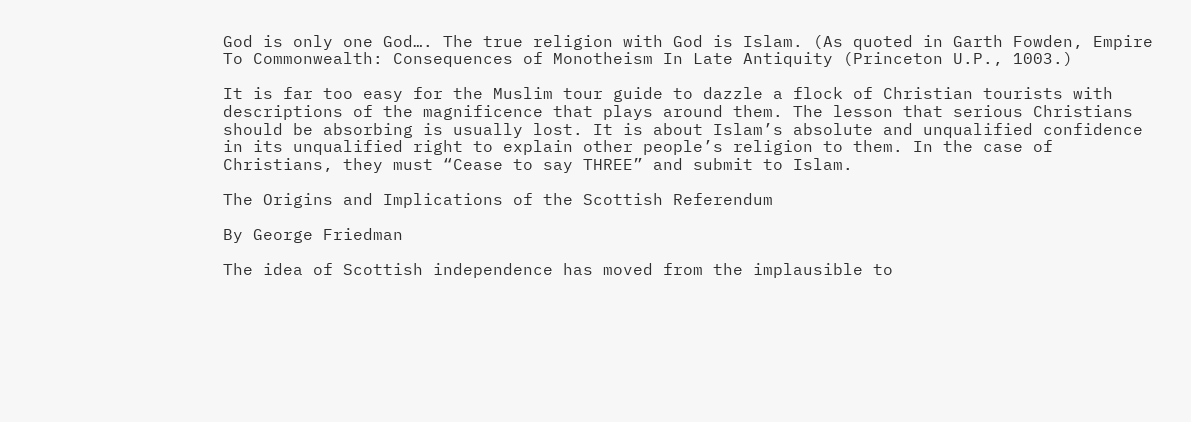God is only one God…. The true religion with God is Islam. (As quoted in Garth Fowden, Empire To Commonwealth: Consequences of Monotheism In Late Antiquity (Princeton U.P., 1003.)

It is far too easy for the Muslim tour guide to dazzle a flock of Christian tourists with descriptions of the magnificence that plays around them. The lesson that serious Christians should be absorbing is usually lost. It is about Islam’s absolute and unqualified confidence in its unqualified right to explain other people’s religion to them. In the case of Christians, they must “Cease to say THREE” and submit to Islam.

The Origins and Implications of the Scottish Referendum

By George Friedman

The idea of Scottish independence has moved from the implausible to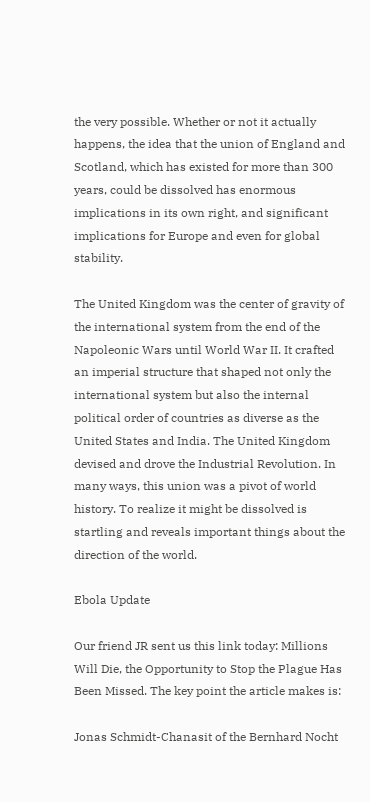the very possible. Whether or not it actually happens, the idea that the union of England and Scotland, which has existed for more than 300 years, could be dissolved has enormous implications in its own right, and significant implications for Europe and even for global stability.

The United Kingdom was the center of gravity of the international system from the end of the Napoleonic Wars until World War II. It crafted an imperial structure that shaped not only the international system but also the internal political order of countries as diverse as the United States and India. The United Kingdom devised and drove the Industrial Revolution. In many ways, this union was a pivot of world history. To realize it might be dissolved is startling and reveals important things about the direction of the world.

Ebola Update

Our friend JR sent us this link today: Millions Will Die, the Opportunity to Stop the Plague Has Been Missed. The key point the article makes is:

Jonas Schmidt-Chanasit of the Bernhard Nocht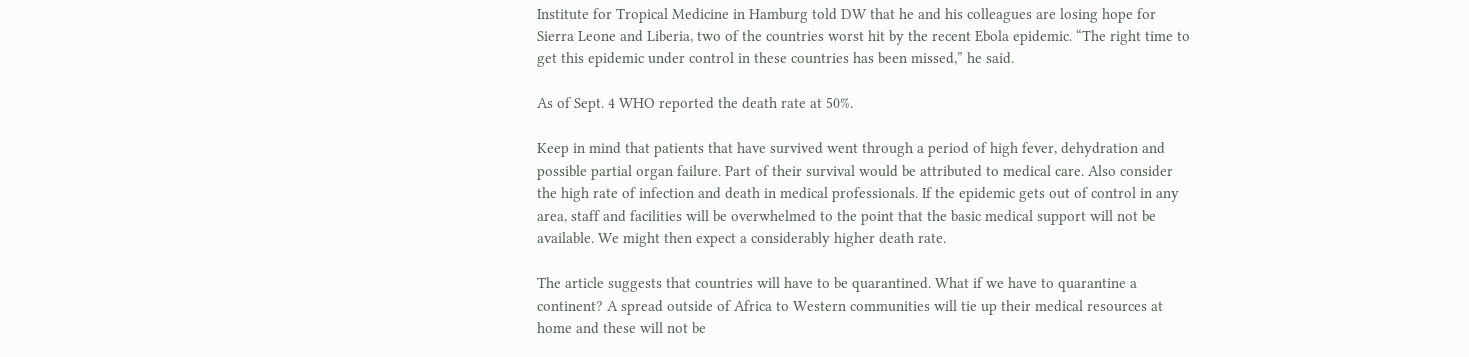Institute for Tropical Medicine in Hamburg told DW that he and his colleagues are losing hope for Sierra Leone and Liberia, two of the countries worst hit by the recent Ebola epidemic. “The right time to get this epidemic under control in these countries has been missed,” he said.

As of Sept. 4 WHO reported the death rate at 50%.

Keep in mind that patients that have survived went through a period of high fever, dehydration and possible partial organ failure. Part of their survival would be attributed to medical care. Also consider the high rate of infection and death in medical professionals. If the epidemic gets out of control in any area, staff and facilities will be overwhelmed to the point that the basic medical support will not be available. We might then expect a considerably higher death rate.

The article suggests that countries will have to be quarantined. What if we have to quarantine a continent? A spread outside of Africa to Western communities will tie up their medical resources at home and these will not be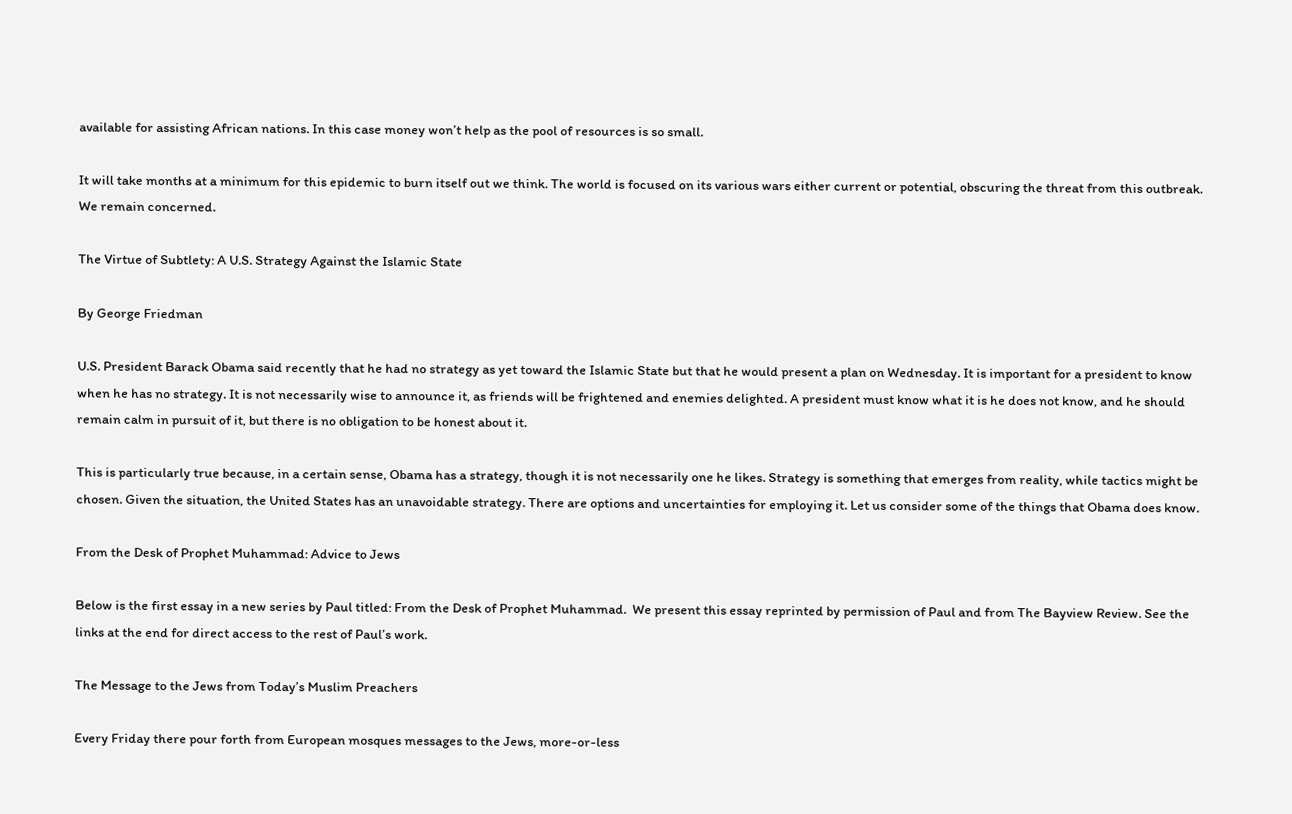available for assisting African nations. In this case money won’t help as the pool of resources is so small.

It will take months at a minimum for this epidemic to burn itself out we think. The world is focused on its various wars either current or potential, obscuring the threat from this outbreak. We remain concerned.

The Virtue of Subtlety: A U.S. Strategy Against the Islamic State

By George Friedman

U.S. President Barack Obama said recently that he had no strategy as yet toward the Islamic State but that he would present a plan on Wednesday. It is important for a president to know when he has no strategy. It is not necessarily wise to announce it, as friends will be frightened and enemies delighted. A president must know what it is he does not know, and he should remain calm in pursuit of it, but there is no obligation to be honest about it.

This is particularly true because, in a certain sense, Obama has a strategy, though it is not necessarily one he likes. Strategy is something that emerges from reality, while tactics might be chosen. Given the situation, the United States has an unavoidable strategy. There are options and uncertainties for employing it. Let us consider some of the things that Obama does know.

From the Desk of Prophet Muhammad: Advice to Jews

Below is the first essay in a new series by Paul titled: From the Desk of Prophet Muhammad.  We present this essay reprinted by permission of Paul and from The Bayview Review. See the links at the end for direct access to the rest of Paul’s work.

The Message to the Jews from Today’s Muslim Preachers

Every Friday there pour forth from European mosques messages to the Jews, more-or-less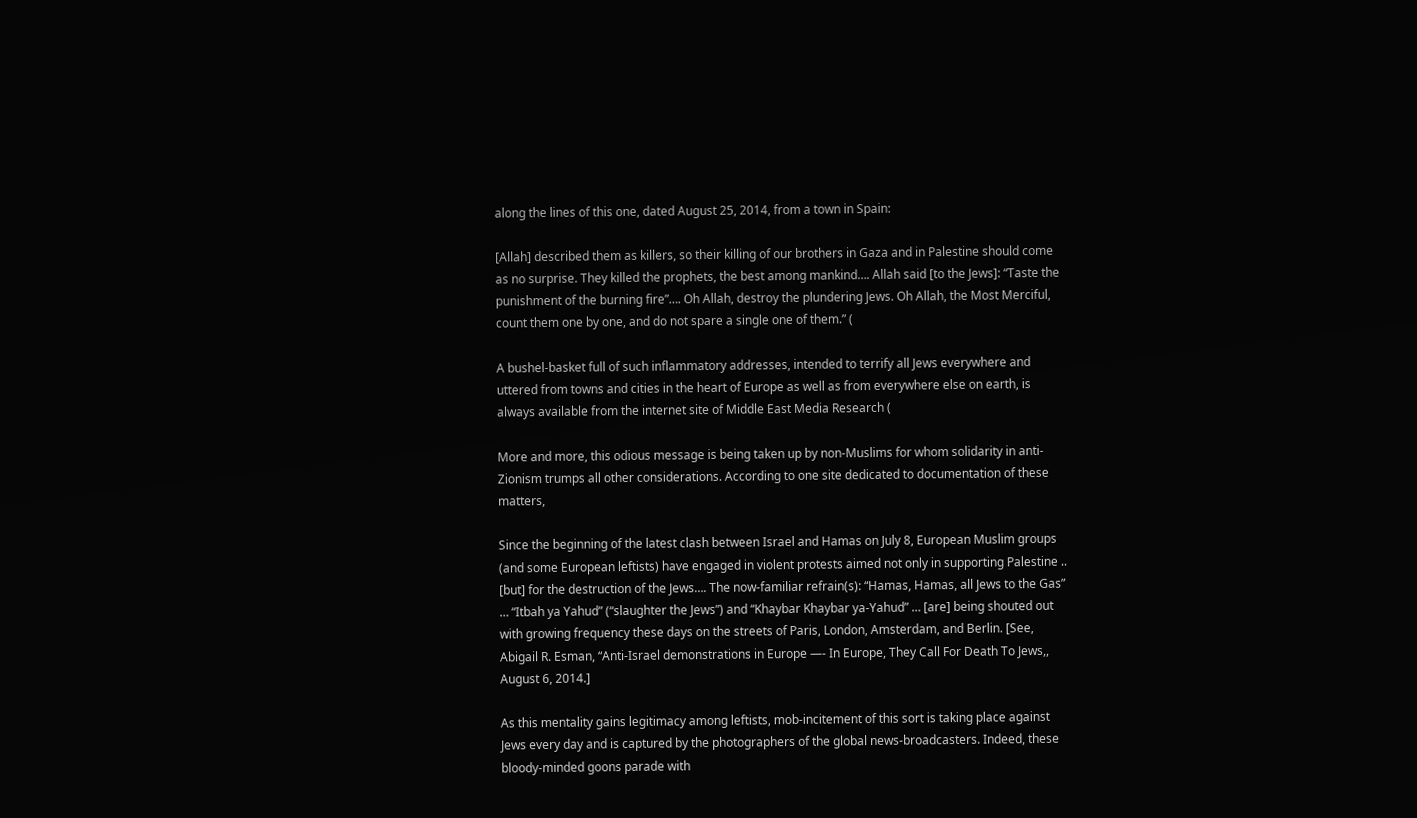along the lines of this one, dated August 25, 2014, from a town in Spain:

[Allah] described them as killers, so their killing of our brothers in Gaza and in Palestine should come as no surprise. They killed the prophets, the best among mankind…. Allah said [to the Jews]: “Taste the punishment of the burning fire”…. Oh Allah, destroy the plundering Jews. Oh Allah, the Most Merciful, count them one by one, and do not spare a single one of them.” (

A bushel-basket full of such inflammatory addresses, intended to terrify all Jews everywhere and uttered from towns and cities in the heart of Europe as well as from everywhere else on earth, is always available from the internet site of Middle East Media Research (

More and more, this odious message is being taken up by non-Muslims for whom solidarity in anti-Zionism trumps all other considerations. According to one site dedicated to documentation of these matters,

Since the beginning of the latest clash between Israel and Hamas on July 8, European Muslim groups (and some European leftists) have engaged in violent protests aimed not only in supporting Palestine .. [but] for the destruction of the Jews…. The now-familiar refrain(s): “Hamas, Hamas, all Jews to the Gas” … “Itbah ya Yahud” (“slaughter the Jews”) and “Khaybar Khaybar ya-Yahud” … [are] being shouted out with growing frequency these days on the streets of Paris, London, Amsterdam, and Berlin. [See, Abigail R. Esman, “Anti-Israel demonstrations in Europe —- In Europe, They Call For Death To Jews,, August 6, 2014.]

As this mentality gains legitimacy among leftists, mob-incitement of this sort is taking place against Jews every day and is captured by the photographers of the global news-broadcasters. Indeed, these bloody-minded goons parade with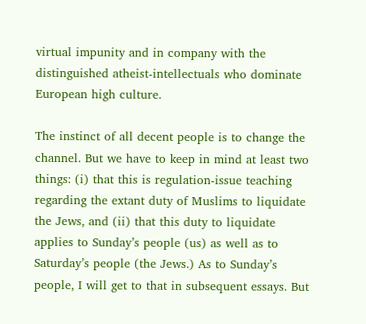virtual impunity and in company with the distinguished atheist-intellectuals who dominate European high culture.

The instinct of all decent people is to change the channel. But we have to keep in mind at least two things: (i) that this is regulation-issue teaching regarding the extant duty of Muslims to liquidate the Jews, and (ii) that this duty to liquidate applies to Sunday’s people (us) as well as to Saturday’s people (the Jews.) As to Sunday’s people, I will get to that in subsequent essays. But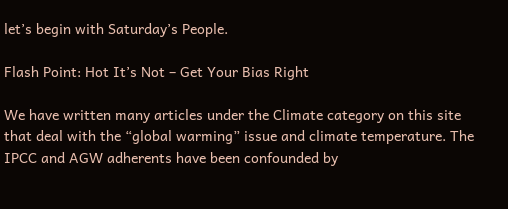let’s begin with Saturday’s People.

Flash Point: Hot It’s Not – Get Your Bias Right

We have written many articles under the Climate category on this site that deal with the “global warming” issue and climate temperature. The IPCC and AGW adherents have been confounded by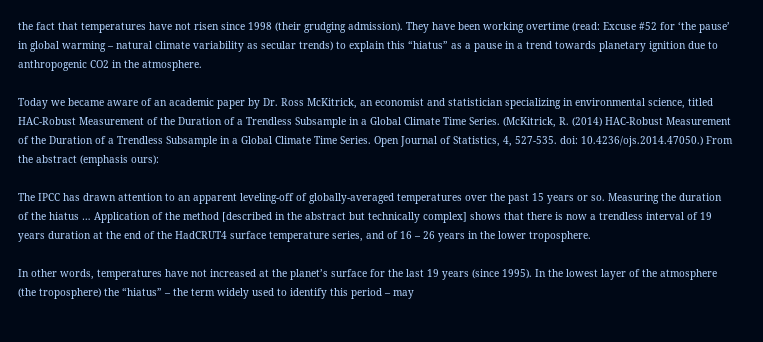the fact that temperatures have not risen since 1998 (their grudging admission). They have been working overtime (read: Excuse #52 for ‘the pause’ in global warming – natural climate variability as secular trends) to explain this “hiatus” as a pause in a trend towards planetary ignition due to anthropogenic CO2 in the atmosphere.

Today we became aware of an academic paper by Dr. Ross McKitrick, an economist and statistician specializing in environmental science, titled HAC-Robust Measurement of the Duration of a Trendless Subsample in a Global Climate Time Series. (McKitrick, R. (2014) HAC-Robust Measurement of the Duration of a Trendless Subsample in a Global Climate Time Series. Open Journal of Statistics, 4, 527-535. doi: 10.4236/ojs.2014.47050.) From the abstract (emphasis ours):

The IPCC has drawn attention to an apparent leveling-off of globally-averaged temperatures over the past 15 years or so. Measuring the duration of the hiatus … Application of the method [described in the abstract but technically complex] shows that there is now a trendless interval of 19 years duration at the end of the HadCRUT4 surface temperature series, and of 16 – 26 years in the lower troposphere.

In other words, temperatures have not increased at the planet’s surface for the last 19 years (since 1995). In the lowest layer of the atmosphere (the troposphere) the “hiatus” – the term widely used to identify this period – may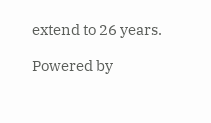extend to 26 years.

Powered by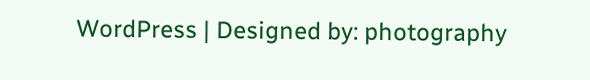WordPress | Designed by: photography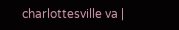charlottesville va |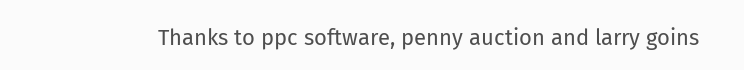Thanks to ppc software, penny auction and larry goins